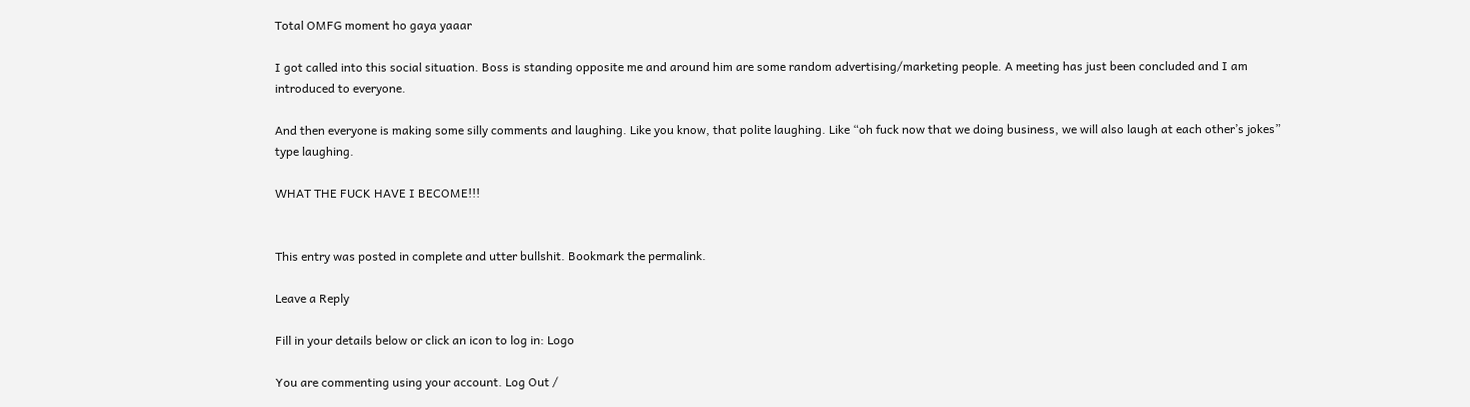Total OMFG moment ho gaya yaaar

I got called into this social situation. Boss is standing opposite me and around him are some random advertising/marketing people. A meeting has just been concluded and I am introduced to everyone.

And then everyone is making some silly comments and laughing. Like you know, that polite laughing. Like “oh fuck now that we doing business, we will also laugh at each other’s jokes” type laughing.

WHAT THE FUCK HAVE I BECOME!!!


This entry was posted in complete and utter bullshit. Bookmark the permalink.

Leave a Reply

Fill in your details below or click an icon to log in: Logo

You are commenting using your account. Log Out /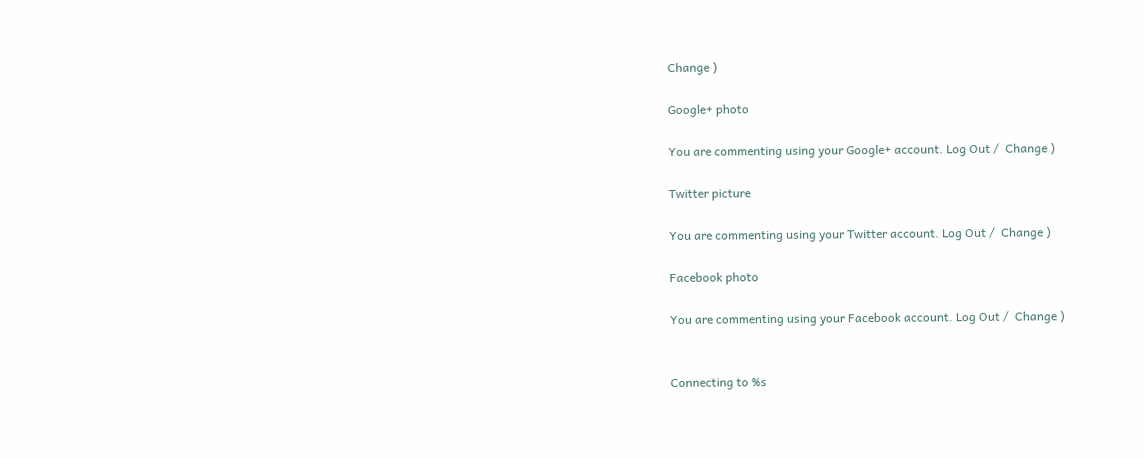Change )

Google+ photo

You are commenting using your Google+ account. Log Out /  Change )

Twitter picture

You are commenting using your Twitter account. Log Out /  Change )

Facebook photo

You are commenting using your Facebook account. Log Out /  Change )


Connecting to %s